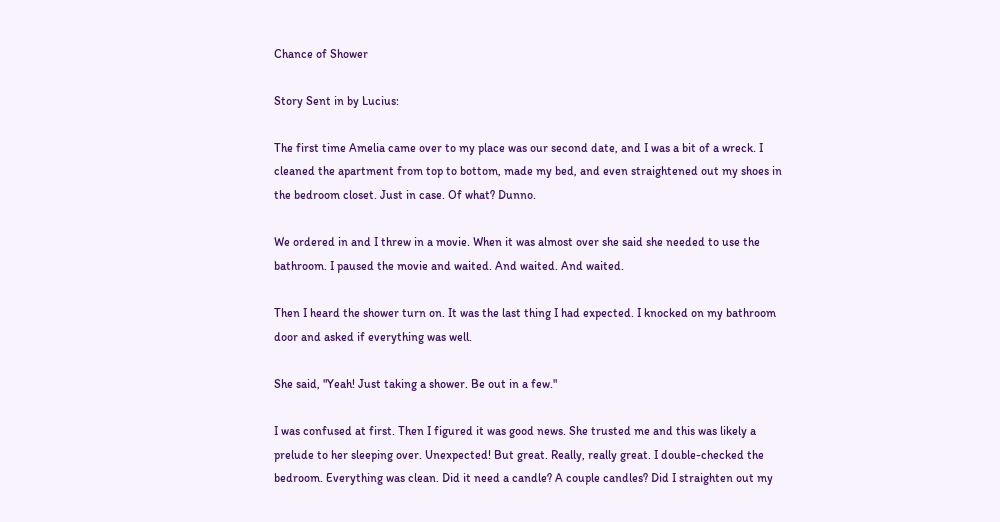Chance of Shower

Story Sent in by Lucius:

The first time Amelia came over to my place was our second date, and I was a bit of a wreck. I cleaned the apartment from top to bottom, made my bed, and even straightened out my shoes in the bedroom closet. Just in case. Of what? Dunno.

We ordered in and I threw in a movie. When it was almost over she said she needed to use the bathroom. I paused the movie and waited. And waited. And waited.

Then I heard the shower turn on. It was the last thing I had expected. I knocked on my bathroom door and asked if everything was well.

She said, "Yeah! Just taking a shower. Be out in a few."

I was confused at first. Then I figured it was good news. She trusted me and this was likely a prelude to her sleeping over. Unexpected! But great. Really, really great. I double-checked the bedroom. Everything was clean. Did it need a candle? A couple candles? Did I straighten out my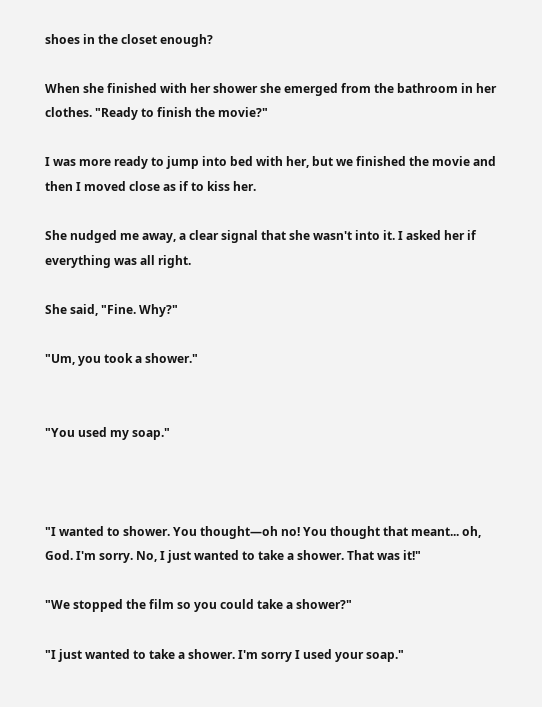shoes in the closet enough?

When she finished with her shower she emerged from the bathroom in her clothes. "Ready to finish the movie?"

I was more ready to jump into bed with her, but we finished the movie and then I moved close as if to kiss her.

She nudged me away, a clear signal that she wasn't into it. I asked her if everything was all right.

She said, "Fine. Why?"

"Um, you took a shower."


"You used my soap."



"I wanted to shower. You thought—oh no! You thought that meant... oh, God. I'm sorry. No, I just wanted to take a shower. That was it!"

"We stopped the film so you could take a shower?"

"I just wanted to take a shower. I'm sorry I used your soap."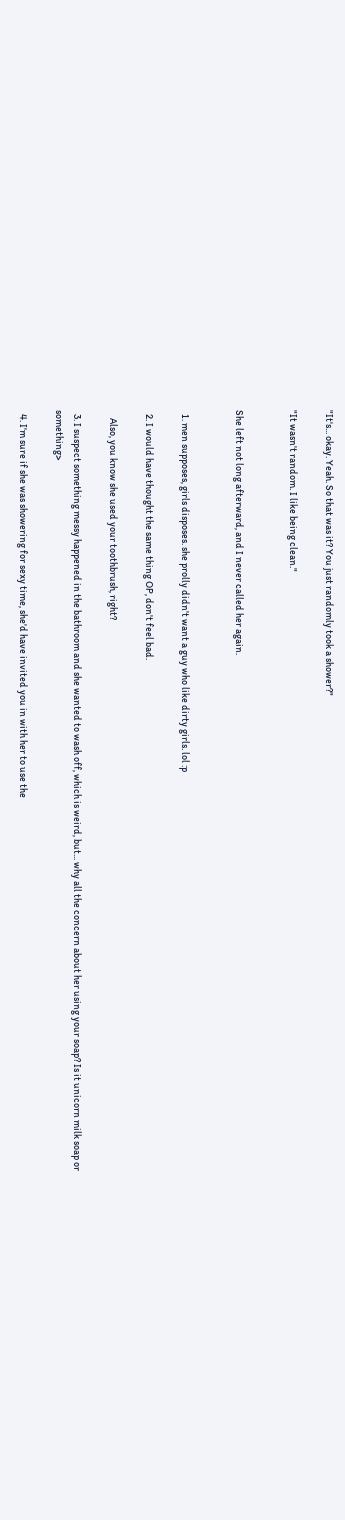"It's... okay. Yeah. So that was it? You just randomly took a shower?"

"It wasn't random. I like being clean."


She left not long afterward, and I never called her again.


  1. men supposes, girls disposes. she prolly didn't want a guy who like dirty girls. lol :p

  2. I would have thought the same thing OP, don't feel bad.

    Also, you know she used your toothbrush, right?

  3. I suspect something messy happened in the bathroom and she wanted to wash off, which is weird, but... why all the concern about her using your soap? Is it unicorn milk soap or something>

  4. I'm sure if she was showering for sexy time, she'd have invited you in with her to use the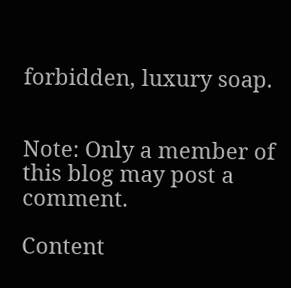forbidden, luxury soap.


Note: Only a member of this blog may post a comment.

Content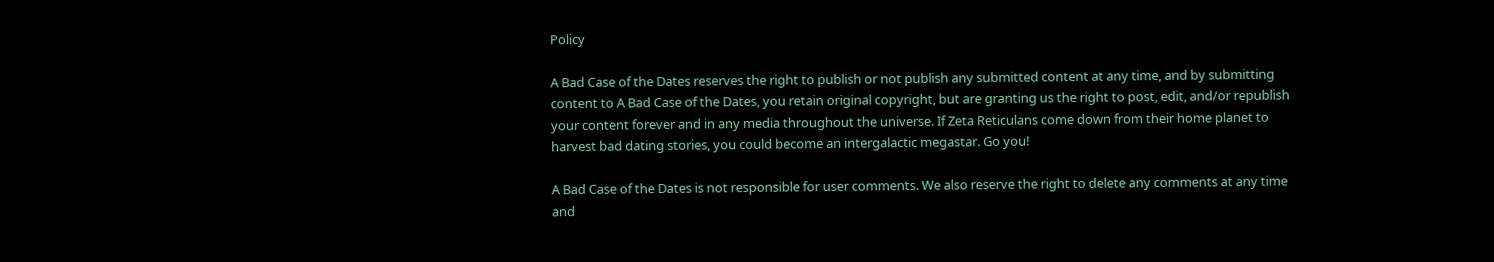Policy

A Bad Case of the Dates reserves the right to publish or not publish any submitted content at any time, and by submitting content to A Bad Case of the Dates, you retain original copyright, but are granting us the right to post, edit, and/or republish your content forever and in any media throughout the universe. If Zeta Reticulans come down from their home planet to harvest bad dating stories, you could become an intergalactic megastar. Go you!

A Bad Case of the Dates is not responsible for user comments. We also reserve the right to delete any comments at any time and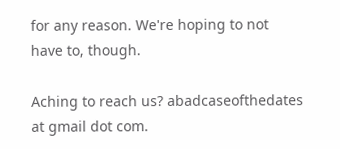for any reason. We're hoping to not have to, though.

Aching to reach us? abadcaseofthedates at gmail dot com.